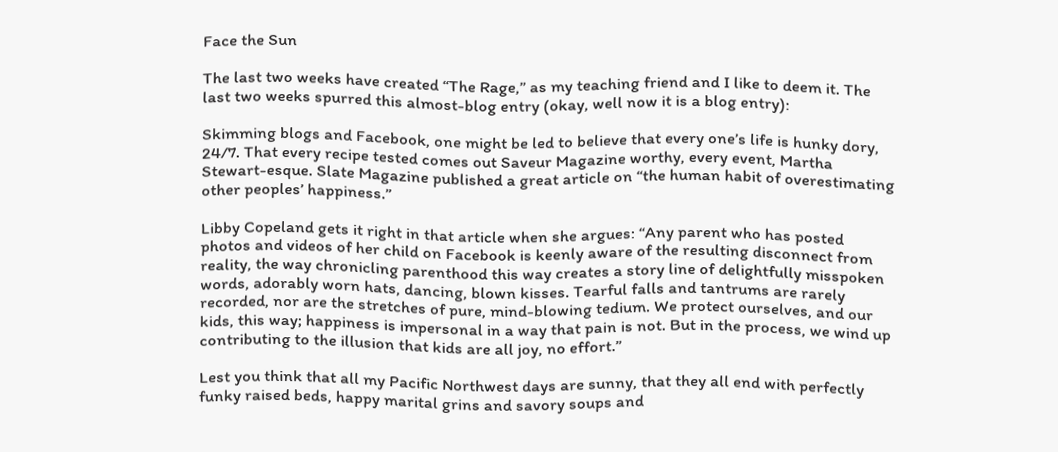Face the Sun

The last two weeks have created “The Rage,” as my teaching friend and I like to deem it. The last two weeks spurred this almost-blog entry (okay, well now it is a blog entry):

Skimming blogs and Facebook, one might be led to believe that every one’s life is hunky dory, 24/7. That every recipe tested comes out Saveur Magazine worthy, every event, Martha Stewart-esque. Slate Magazine published a great article on “the human habit of overestimating other peoples’ happiness.”

Libby Copeland gets it right in that article when she argues: “Any parent who has posted photos and videos of her child on Facebook is keenly aware of the resulting disconnect from reality, the way chronicling parenthood this way creates a story line of delightfully misspoken words, adorably worn hats, dancing, blown kisses. Tearful falls and tantrums are rarely recorded, nor are the stretches of pure, mind-blowing tedium. We protect ourselves, and our kids, this way; happiness is impersonal in a way that pain is not. But in the process, we wind up contributing to the illusion that kids are all joy, no effort.”

Lest you think that all my Pacific Northwest days are sunny, that they all end with perfectly funky raised beds, happy marital grins and savory soups and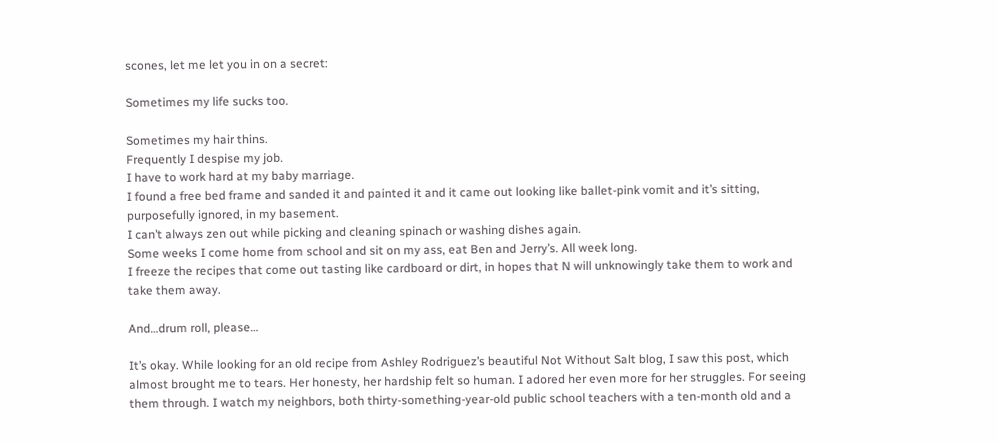scones, let me let you in on a secret:

Sometimes my life sucks too.

Sometimes my hair thins.
Frequently I despise my job.
I have to work hard at my baby marriage.
I found a free bed frame and sanded it and painted it and it came out looking like ballet-pink vomit and it’s sitting, purposefully ignored, in my basement.
I can’t always zen out while picking and cleaning spinach or washing dishes again.
Some weeks I come home from school and sit on my ass, eat Ben and Jerry’s. All week long.
I freeze the recipes that come out tasting like cardboard or dirt, in hopes that N will unknowingly take them to work and take them away.

And…drum roll, please…

It’s okay. While looking for an old recipe from Ashley Rodriguez’s beautiful Not Without Salt blog, I saw this post, which almost brought me to tears. Her honesty, her hardship felt so human. I adored her even more for her struggles. For seeing them through. I watch my neighbors, both thirty-something-year-old public school teachers with a ten-month old and a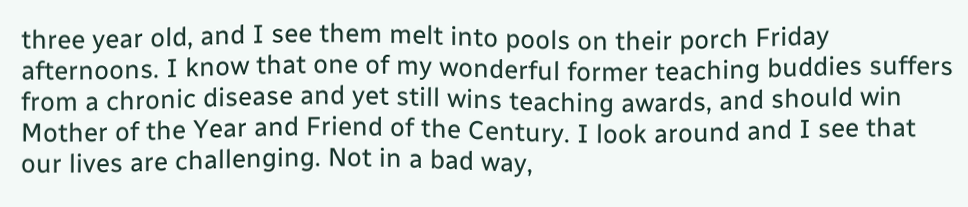three year old, and I see them melt into pools on their porch Friday afternoons. I know that one of my wonderful former teaching buddies suffers from a chronic disease and yet still wins teaching awards, and should win Mother of the Year and Friend of the Century. I look around and I see that our lives are challenging. Not in a bad way,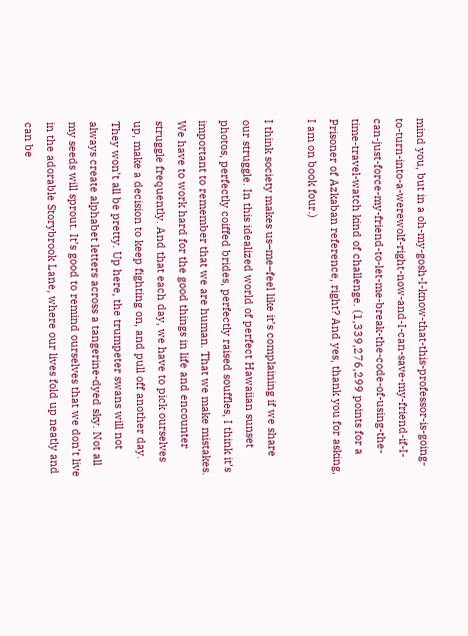mind you, but in a oh-my-gosh-I-know-that-this-professor-is-going-to-turn-into-a-werewolf-right-now-and-I-can-save-my-friend-if-I-can-just-force-my-friend-to-let-me-break-the-code-of-using-the-time-travel-watch kind of challenge. (1,339,276,299 points for a Prisoner of Azkaban reference, right? And yes, thank you for asking, I am on book four.)

I think society makes us–me–feel like it’s complaining if we share our struggle. In this idealized world of perfect Hawaiian sunset photos, perfectly coiffed brides, perfectly raised souffles, I think it’s important to remember that we are human. That we make mistakes. We have to work hard for the good things in life and encounter struggle frequently. And that each day, we have to pick ourselves up, make a decision to keep fighting on, and pull off another day. They won’t all be pretty. Up here, the trumpeter swans will not always create alphabet letters across a tangerine-dyed sky. Not all my seeds will sprout. It’s good to remind ourselves that we don’t live in the adorable Storybrook Lane, where our lives fold up neatly and can be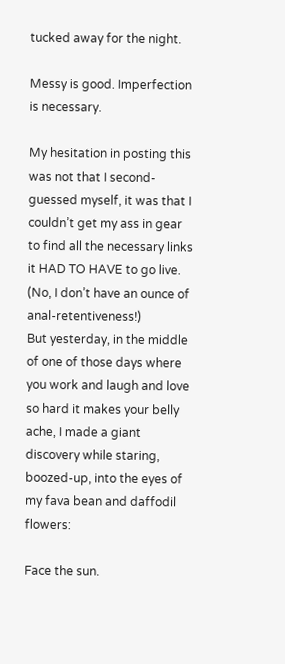tucked away for the night.

Messy is good. Imperfection is necessary.

My hesitation in posting this was not that I second-guessed myself, it was that I couldn’t get my ass in gear to find all the necessary links it HAD TO HAVE to go live. (No, I don’t have an ounce of anal-retentiveness!)
But yesterday, in the middle of one of those days where you work and laugh and love so hard it makes your belly ache, I made a giant discovery while staring, boozed-up, into the eyes of my fava bean and daffodil flowers:

Face the sun.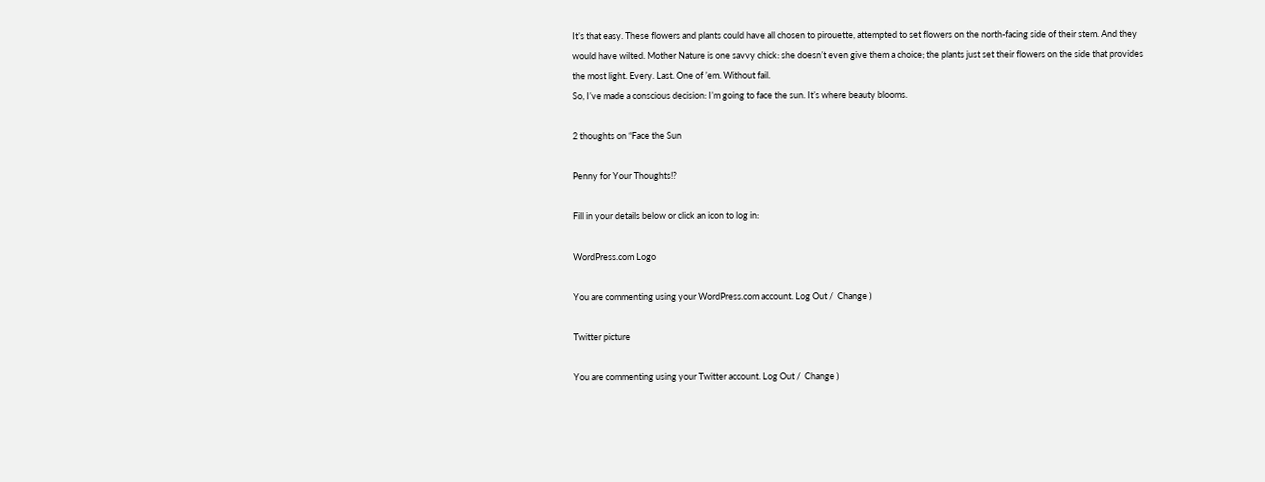It’s that easy. These flowers and plants could have all chosen to pirouette, attempted to set flowers on the north-facing side of their stem. And they would have wilted. Mother Nature is one savvy chick: she doesn’t even give them a choice; the plants just set their flowers on the side that provides the most light. Every. Last. One of ’em. Without fail.
So, I’ve made a conscious decision: I’m going to face the sun. It’s where beauty blooms.

2 thoughts on “Face the Sun

Penny for Your Thoughts!?

Fill in your details below or click an icon to log in:

WordPress.com Logo

You are commenting using your WordPress.com account. Log Out /  Change )

Twitter picture

You are commenting using your Twitter account. Log Out /  Change )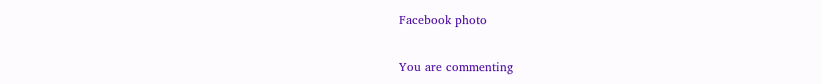Facebook photo

You are commenting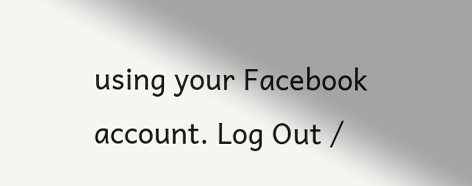using your Facebook account. Log Out /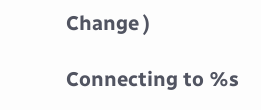Change )

Connecting to %s